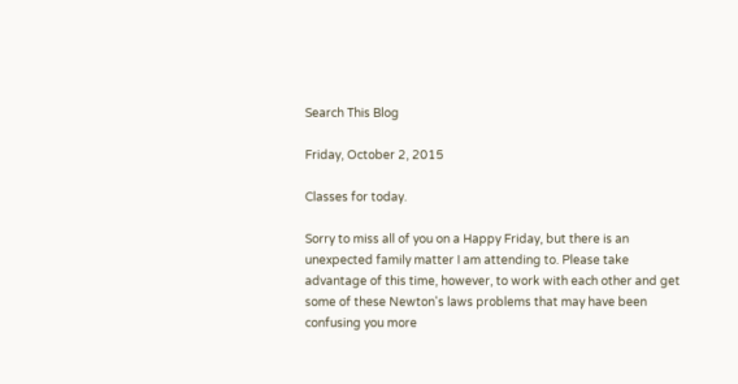Search This Blog

Friday, October 2, 2015

Classes for today.

Sorry to miss all of you on a Happy Friday, but there is an unexpected family matter I am attending to. Please take advantage of this time, however, to work with each other and get some of these Newton's laws problems that may have been confusing you more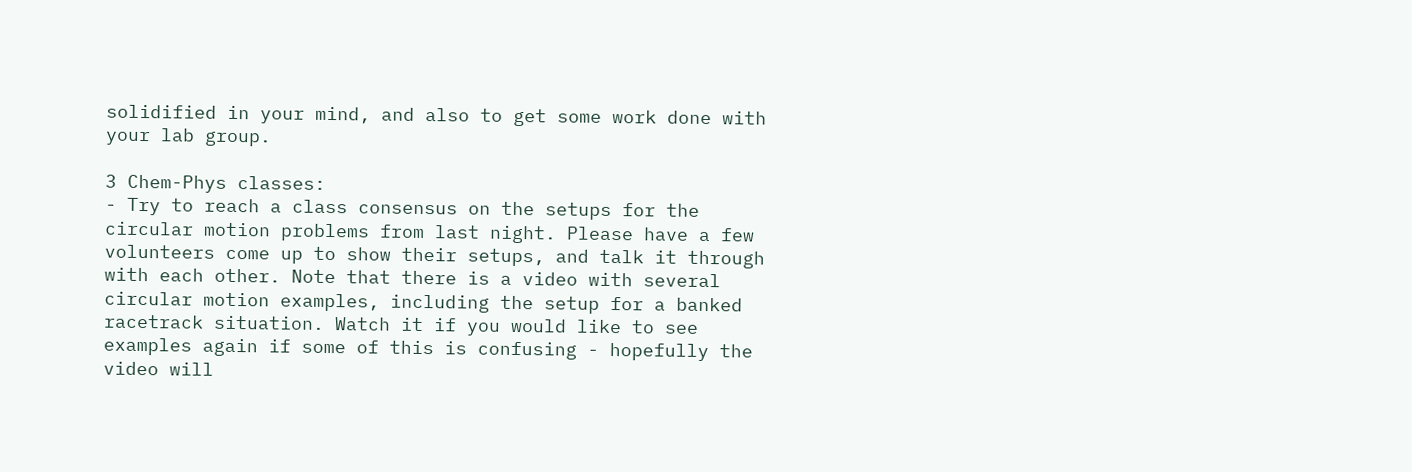solidified in your mind, and also to get some work done with your lab group.

3 Chem-Phys classes:
- Try to reach a class consensus on the setups for the circular motion problems from last night. Please have a few volunteers come up to show their setups, and talk it through with each other. Note that there is a video with several circular motion examples, including the setup for a banked racetrack situation. Watch it if you would like to see examples again if some of this is confusing - hopefully the video will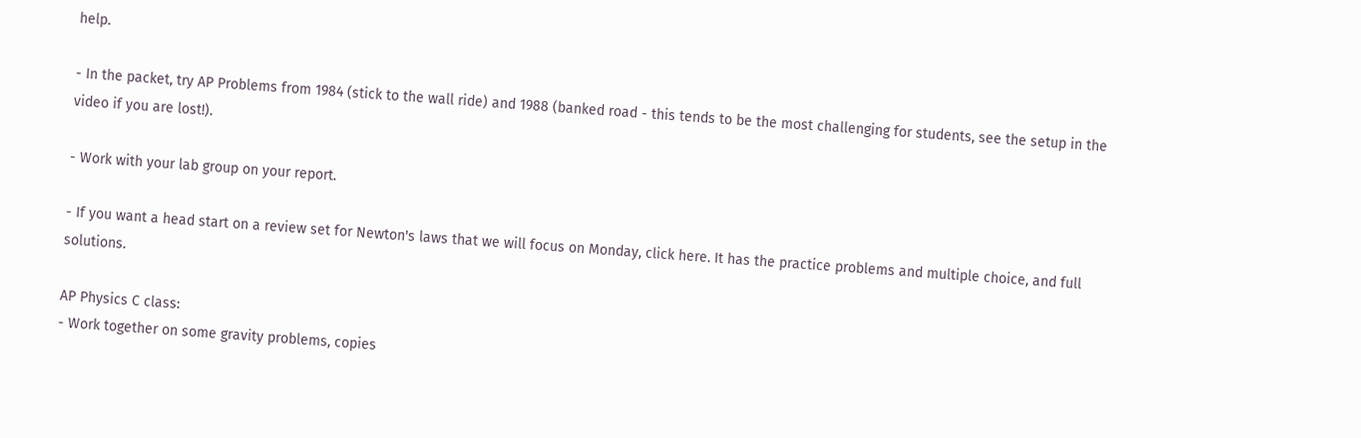help.

- In the packet, try AP Problems from 1984 (stick to the wall ride) and 1988 (banked road - this tends to be the most challenging for students, see the setup in the video if you are lost!).

- Work with your lab group on your report.

- If you want a head start on a review set for Newton's laws that we will focus on Monday, click here. It has the practice problems and multiple choice, and full solutions.

AP Physics C class:
- Work together on some gravity problems, copies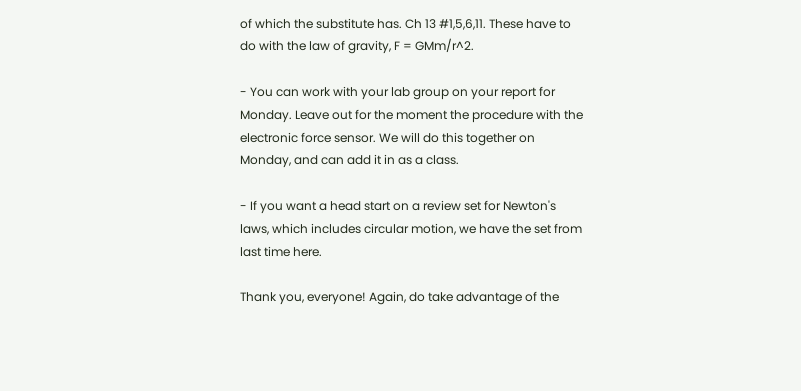of which the substitute has. Ch 13 #1,5,6,11. These have to do with the law of gravity, F = GMm/r^2.

- You can work with your lab group on your report for Monday. Leave out for the moment the procedure with the electronic force sensor. We will do this together on Monday, and can add it in as a class.

- If you want a head start on a review set for Newton's laws, which includes circular motion, we have the set from last time here.

Thank you, everyone! Again, do take advantage of the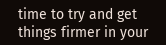time to try and get things firmer in your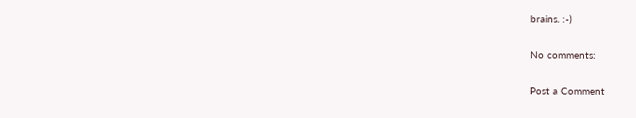brains. :-)

No comments:

Post a Comment